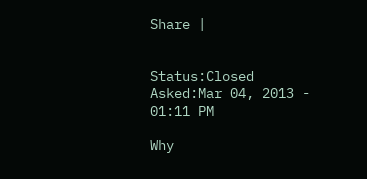Share |


Status:Closed    Asked:Mar 04, 2013 - 01:11 PM

Why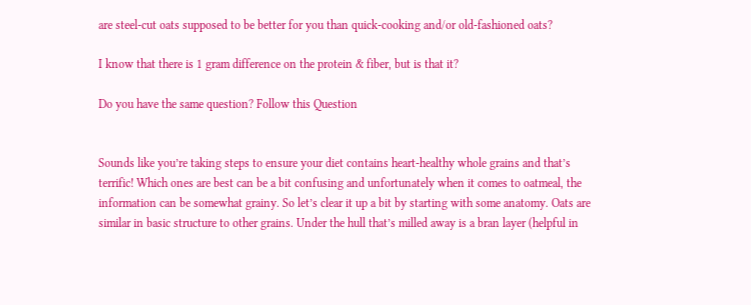are steel-cut oats supposed to be better for you than quick-cooking and/or old-fashioned oats?

I know that there is 1 gram difference on the protein & fiber, but is that it?

Do you have the same question? Follow this Question


Sounds like you’re taking steps to ensure your diet contains heart-healthy whole grains and that’s terrific! Which ones are best can be a bit confusing and unfortunately when it comes to oatmeal, the information can be somewhat grainy. So let’s clear it up a bit by starting with some anatomy. Oats are similar in basic structure to other grains. Under the hull that’s milled away is a bran layer (helpful in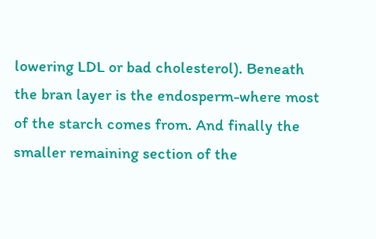lowering LDL or bad cholesterol). Beneath the bran layer is the endosperm-where most of the starch comes from. And finally the smaller remaining section of the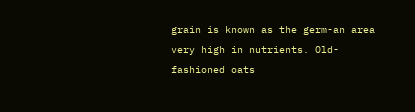grain is known as the germ-an area very high in nutrients. Old-fashioned oats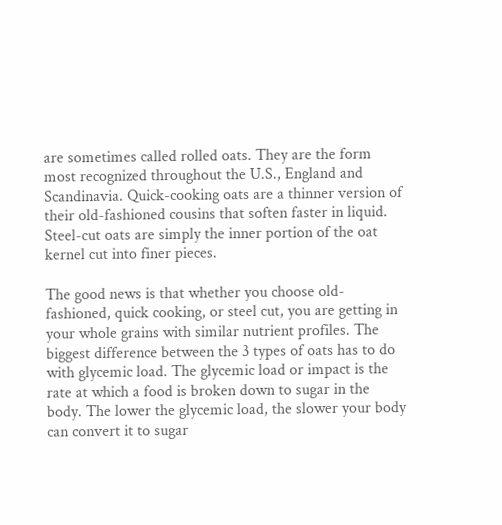are sometimes called rolled oats. They are the form most recognized throughout the U.S., England and Scandinavia. Quick-cooking oats are a thinner version of their old-fashioned cousins that soften faster in liquid. Steel-cut oats are simply the inner portion of the oat kernel cut into finer pieces.

The good news is that whether you choose old-fashioned, quick cooking, or steel cut, you are getting in your whole grains with similar nutrient profiles. The biggest difference between the 3 types of oats has to do with glycemic load. The glycemic load or impact is the rate at which a food is broken down to sugar in the body. The lower the glycemic load, the slower your body can convert it to sugar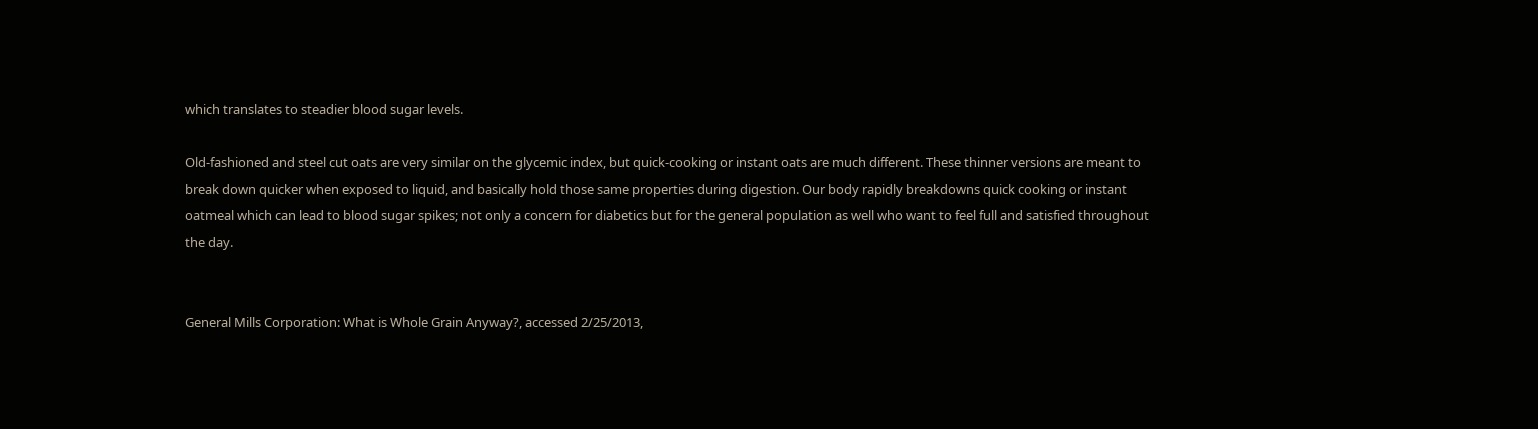which translates to steadier blood sugar levels.

Old-fashioned and steel cut oats are very similar on the glycemic index, but quick-cooking or instant oats are much different. These thinner versions are meant to break down quicker when exposed to liquid, and basically hold those same properties during digestion. Our body rapidly breakdowns quick cooking or instant oatmeal which can lead to blood sugar spikes; not only a concern for diabetics but for the general population as well who want to feel full and satisfied throughout the day.


General Mills Corporation: What is Whole Grain Anyway?, accessed 2/25/2013,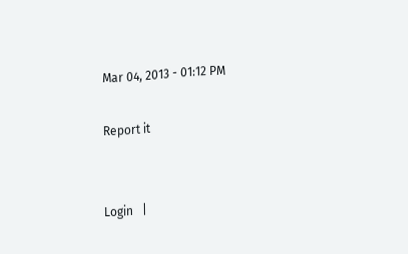Mar 04, 2013 - 01:12 PM

Report it


Login   |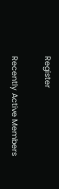Register

Recently Active Members